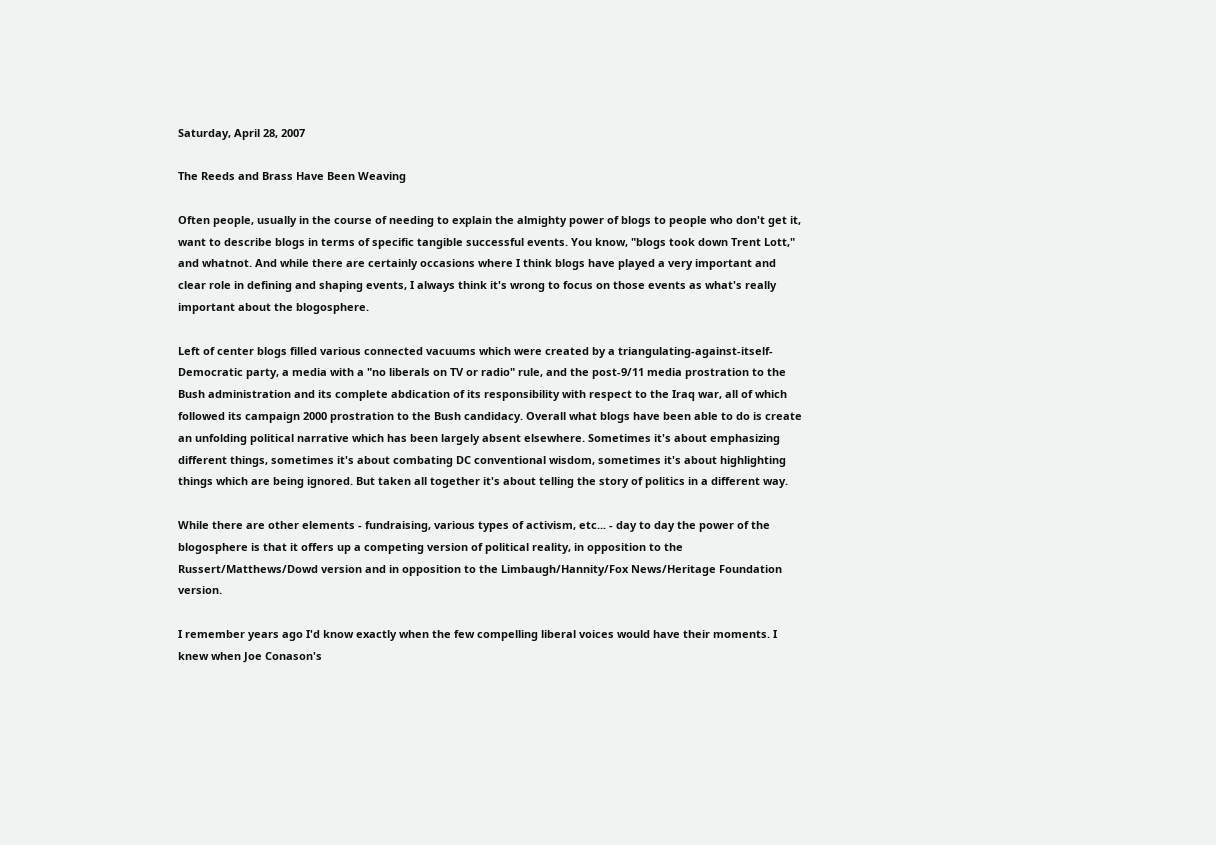Saturday, April 28, 2007

The Reeds and Brass Have Been Weaving

Often people, usually in the course of needing to explain the almighty power of blogs to people who don't get it, want to describe blogs in terms of specific tangible successful events. You know, "blogs took down Trent Lott," and whatnot. And while there are certainly occasions where I think blogs have played a very important and clear role in defining and shaping events, I always think it's wrong to focus on those events as what's really important about the blogosphere.

Left of center blogs filled various connected vacuums which were created by a triangulating-against-itself-Democratic party, a media with a "no liberals on TV or radio" rule, and the post-9/11 media prostration to the Bush administration and its complete abdication of its responsibility with respect to the Iraq war, all of which followed its campaign 2000 prostration to the Bush candidacy. Overall what blogs have been able to do is create an unfolding political narrative which has been largely absent elsewhere. Sometimes it's about emphasizing different things, sometimes it's about combating DC conventional wisdom, sometimes it's about highlighting things which are being ignored. But taken all together it's about telling the story of politics in a different way.

While there are other elements - fundraising, various types of activism, etc... - day to day the power of the blogosphere is that it offers up a competing version of political reality, in opposition to the Russert/Matthews/Dowd version and in opposition to the Limbaugh/Hannity/Fox News/Heritage Foundation version.

I remember years ago I'd know exactly when the few compelling liberal voices would have their moments. I knew when Joe Conason's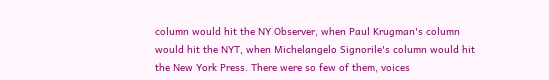column would hit the NY Observer, when Paul Krugman's column would hit the NYT, when Michelangelo Signorile's column would hit the New York Press. There were so few of them, voices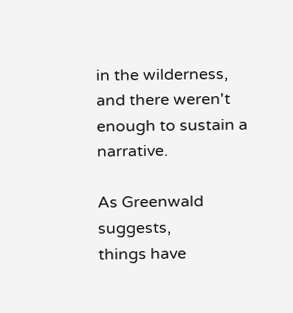in the wilderness, and there weren't enough to sustain a narrative.

As Greenwald suggests,
things have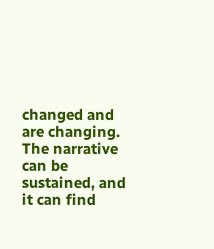changed and are changing. The narrative can be sustained, and it can find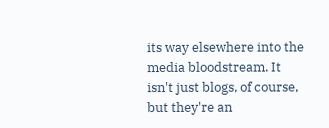its way elsewhere into the media bloodstream. It isn't just blogs, of course, but they're an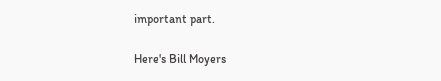important part.

Here's Bill Moyers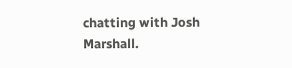chatting with Josh Marshall.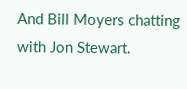And Bill Moyers chatting with Jon Stewart.